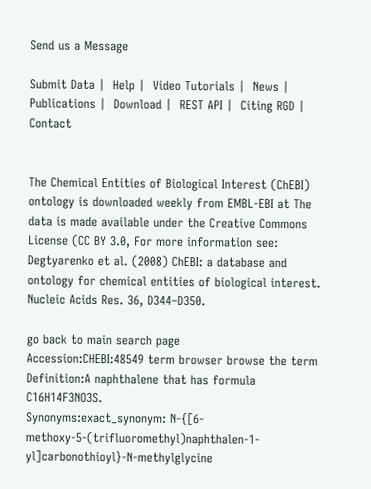Send us a Message

Submit Data |  Help |  Video Tutorials |  News |  Publications |  Download |  REST API |  Citing RGD |  Contact


The Chemical Entities of Biological Interest (ChEBI) ontology is downloaded weekly from EMBL-EBI at The data is made available under the Creative Commons License (CC BY 3.0, For more information see: Degtyarenko et al. (2008) ChEBI: a database and ontology for chemical entities of biological interest. Nucleic Acids Res. 36, D344–D350.

go back to main search page
Accession:CHEBI:48549 term browser browse the term
Definition:A naphthalene that has formula C16H14F3NO3S.
Synonyms:exact_synonym: N-{[6-methoxy-5-(trifluoromethyl)naphthalen-1-yl]carbonothioyl}-N-methylglycine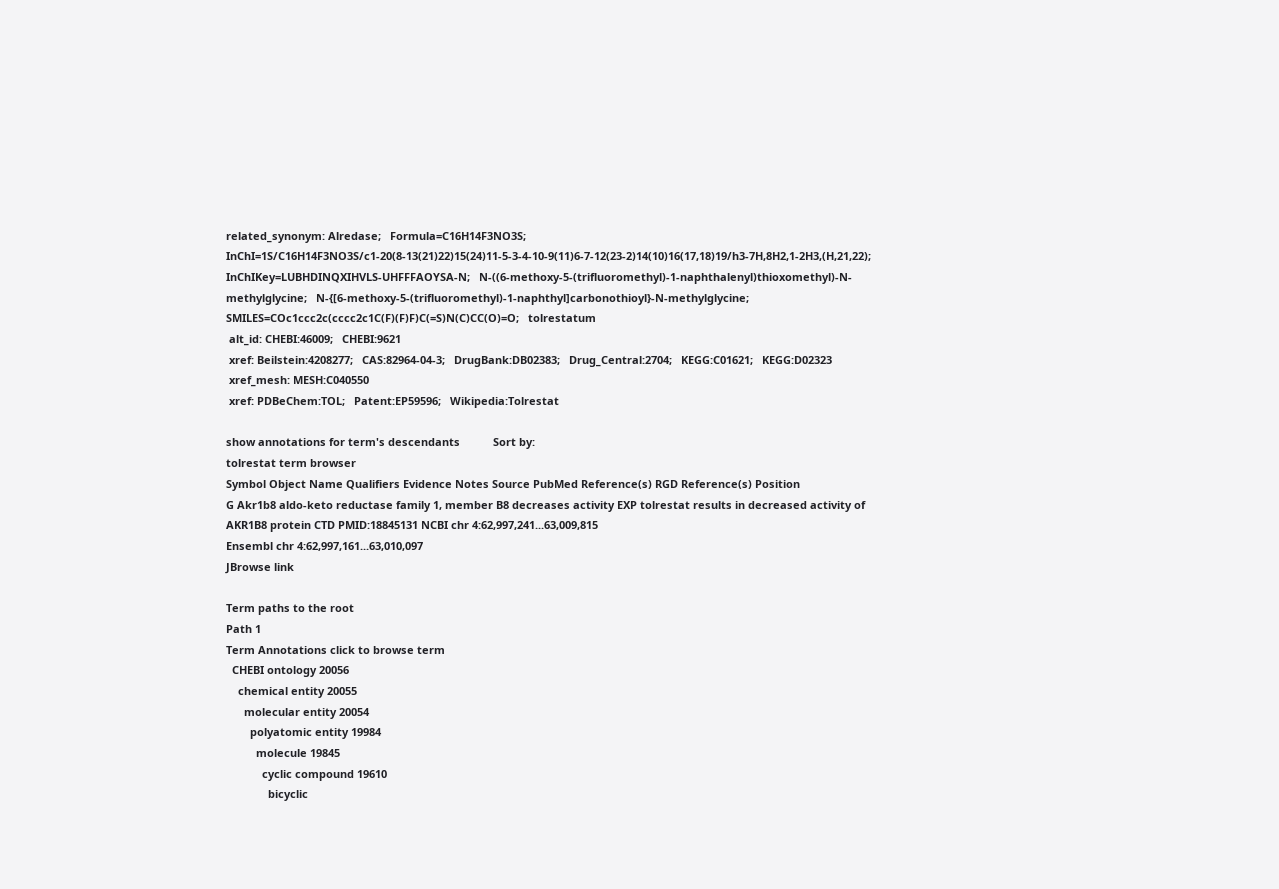related_synonym: Alredase;   Formula=C16H14F3NO3S;   InChI=1S/C16H14F3NO3S/c1-20(8-13(21)22)15(24)11-5-3-4-10-9(11)6-7-12(23-2)14(10)16(17,18)19/h3-7H,8H2,1-2H3,(H,21,22);   InChIKey=LUBHDINQXIHVLS-UHFFFAOYSA-N;   N-((6-methoxy-5-(trifluoromethyl)-1-naphthalenyl)thioxomethyl)-N-methylglycine;   N-{[6-methoxy-5-(trifluoromethyl)-1-naphthyl]carbonothioyl}-N-methylglycine;   SMILES=COc1ccc2c(cccc2c1C(F)(F)F)C(=S)N(C)CC(O)=O;   tolrestatum
 alt_id: CHEBI:46009;   CHEBI:9621
 xref: Beilstein:4208277;   CAS:82964-04-3;   DrugBank:DB02383;   Drug_Central:2704;   KEGG:C01621;   KEGG:D02323
 xref_mesh: MESH:C040550
 xref: PDBeChem:TOL;   Patent:EP59596;   Wikipedia:Tolrestat

show annotations for term's descendants           Sort by:
tolrestat term browser
Symbol Object Name Qualifiers Evidence Notes Source PubMed Reference(s) RGD Reference(s) Position
G Akr1b8 aldo-keto reductase family 1, member B8 decreases activity EXP tolrestat results in decreased activity of AKR1B8 protein CTD PMID:18845131 NCBI chr 4:62,997,241...63,009,815
Ensembl chr 4:62,997,161...63,010,097
JBrowse link

Term paths to the root
Path 1
Term Annotations click to browse term
  CHEBI ontology 20056
    chemical entity 20055
      molecular entity 20054
        polyatomic entity 19984
          molecule 19845
            cyclic compound 19610
              bicyclic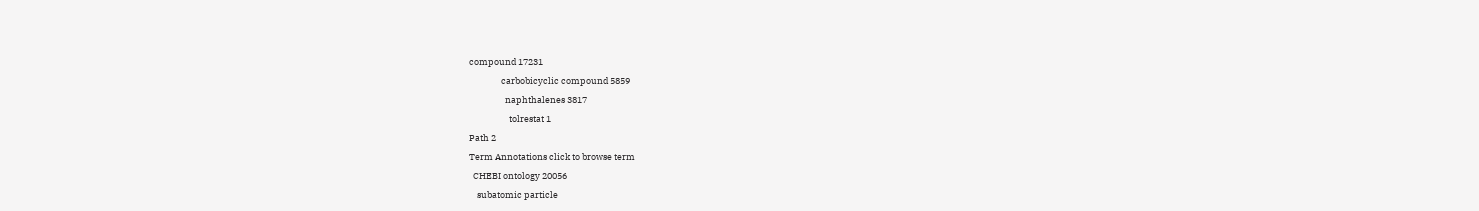compound 17231
                carbobicyclic compound 5859
                  naphthalenes 3817
                    tolrestat 1
Path 2
Term Annotations click to browse term
  CHEBI ontology 20056
    subatomic particle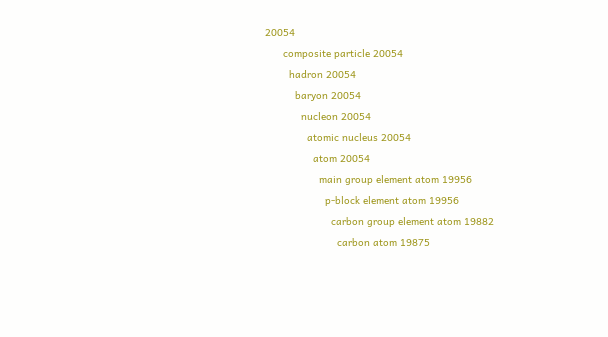20054
      composite particle 20054
        hadron 20054
          baryon 20054
            nucleon 20054
              atomic nucleus 20054
                atom 20054
                  main group element atom 19956
                    p-block element atom 19956
                      carbon group element atom 19882
                        carbon atom 19875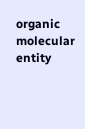organic molecular entity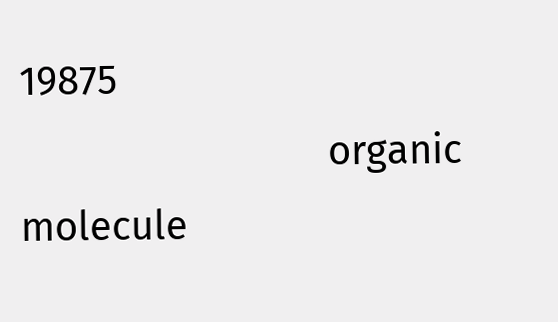19875
                            organic molecule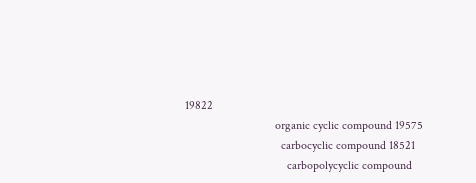19822
                              organic cyclic compound 19575
                                carbocyclic compound 18521
                                  carbopolycyclic compound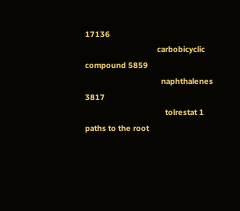17136
                                    carbobicyclic compound 5859
                                      naphthalenes 3817
                                        tolrestat 1
paths to the root